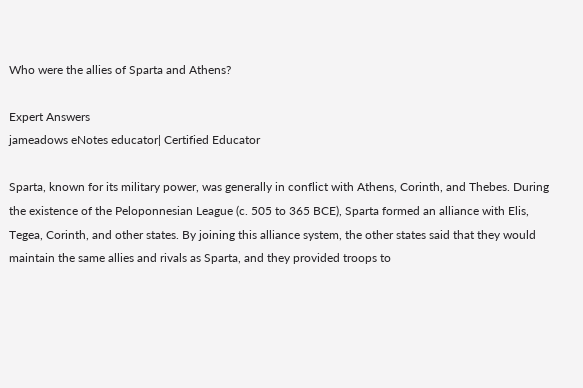Who were the allies of Sparta and Athens?

Expert Answers
jameadows eNotes educator| Certified Educator

Sparta, known for its military power, was generally in conflict with Athens, Corinth, and Thebes. During the existence of the Peloponnesian League (c. 505 to 365 BCE), Sparta formed an alliance with Elis, Tegea, Corinth, and other states. By joining this alliance system, the other states said that they would maintain the same allies and rivals as Sparta, and they provided troops to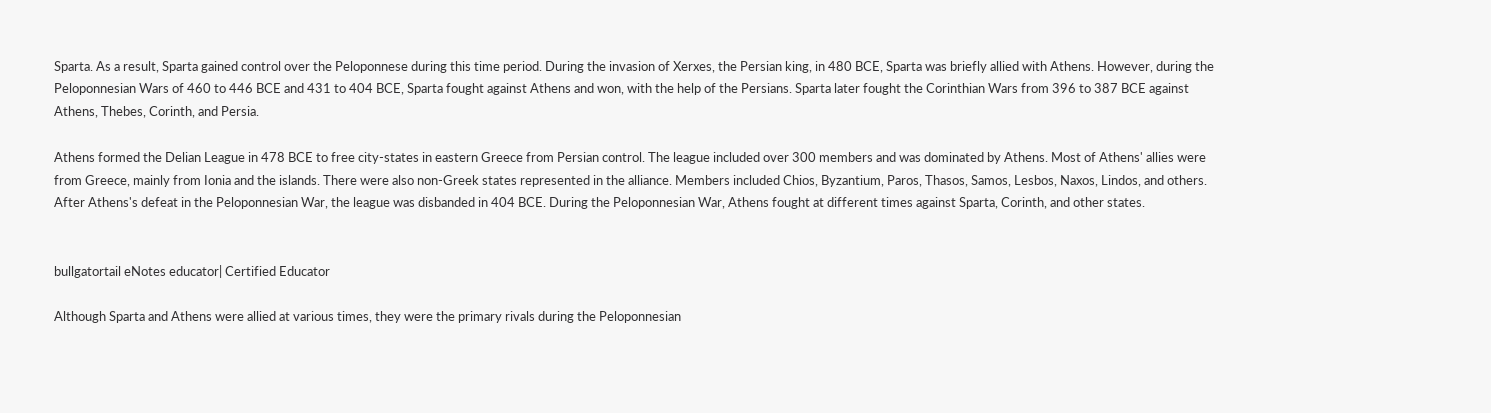Sparta. As a result, Sparta gained control over the Peloponnese during this time period. During the invasion of Xerxes, the Persian king, in 480 BCE, Sparta was briefly allied with Athens. However, during the Peloponnesian Wars of 460 to 446 BCE and 431 to 404 BCE, Sparta fought against Athens and won, with the help of the Persians. Sparta later fought the Corinthian Wars from 396 to 387 BCE against Athens, Thebes, Corinth, and Persia.

Athens formed the Delian League in 478 BCE to free city-states in eastern Greece from Persian control. The league included over 300 members and was dominated by Athens. Most of Athens' allies were from Greece, mainly from Ionia and the islands. There were also non-Greek states represented in the alliance. Members included Chios, Byzantium, Paros, Thasos, Samos, Lesbos, Naxos, Lindos, and others. After Athens's defeat in the Peloponnesian War, the league was disbanded in 404 BCE. During the Peloponnesian War, Athens fought at different times against Sparta, Corinth, and other states.


bullgatortail eNotes educator| Certified Educator

Although Sparta and Athens were allied at various times, they were the primary rivals during the Peloponnesian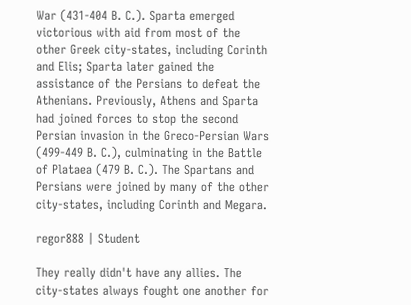War (431-404 B. C.). Sparta emerged victorious with aid from most of the other Greek city-states, including Corinth and Elis; Sparta later gained the assistance of the Persians to defeat the Athenians. Previously, Athens and Sparta had joined forces to stop the second Persian invasion in the Greco-Persian Wars (499-449 B. C.), culminating in the Battle of Plataea (479 B. C.). The Spartans and Persians were joined by many of the other city-states, including Corinth and Megara.

regor888 | Student

They really didn't have any allies. The city-states always fought one another for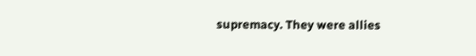supremacy. They were allies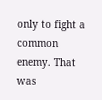only to fight a common enemy. That was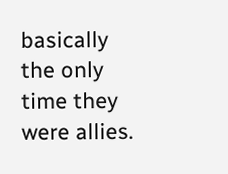basically the only time they were allies.